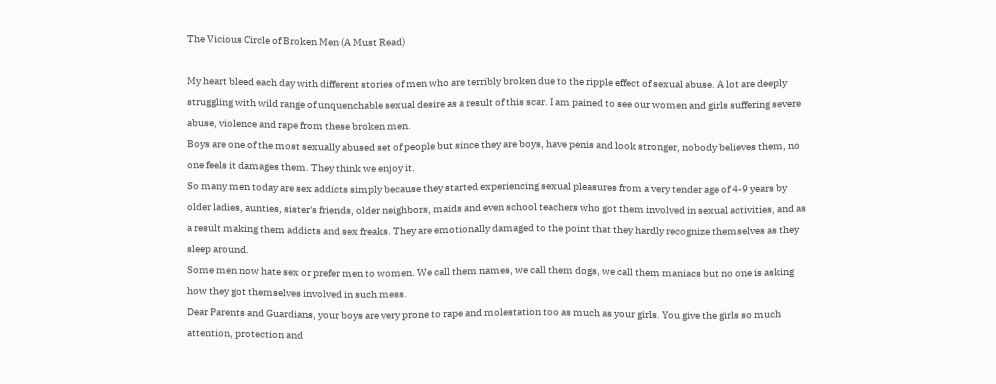The Vicious Circle of Broken Men (A Must Read)

My heart bleed each day with different stories of men who are terribly broken due to the ripple effect of sexual abuse. A lot are deeply struggling with wild range of unquenchable sexual desire as a result of this scar. I am pained to see our women and girls suffering severe abuse, violence and rape from these broken men.
Boys are one of the most sexually abused set of people but since they are boys, have penis and look stronger, nobody believes them, no one feels it damages them. They think we enjoy it.
So many men today are sex addicts simply because they started experiencing sexual pleasures from a very tender age of 4-9 years by older ladies, aunties, sister's friends, older neighbors, maids and even school teachers who got them involved in sexual activities, and as a result making them addicts and sex freaks. They are emotionally damaged to the point that they hardly recognize themselves as they sleep around.
Some men now hate sex or prefer men to women. We call them names, we call them dogs, we call them maniacs but no one is asking how they got themselves involved in such mess.
Dear Parents and Guardians, your boys are very prone to rape and molestation too as much as your girls. You give the girls so much attention, protection and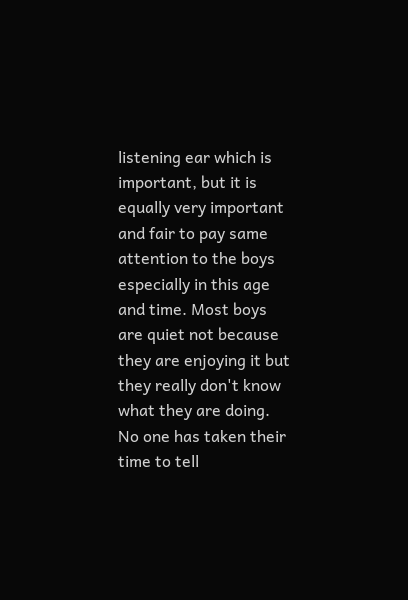listening ear which is important, but it is equally very important and fair to pay same attention to the boys especially in this age and time. Most boys are quiet not because they are enjoying it but they really don't know what they are doing. No one has taken their time to tell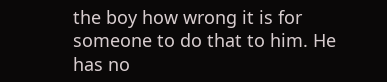the boy how wrong it is for someone to do that to him. He has no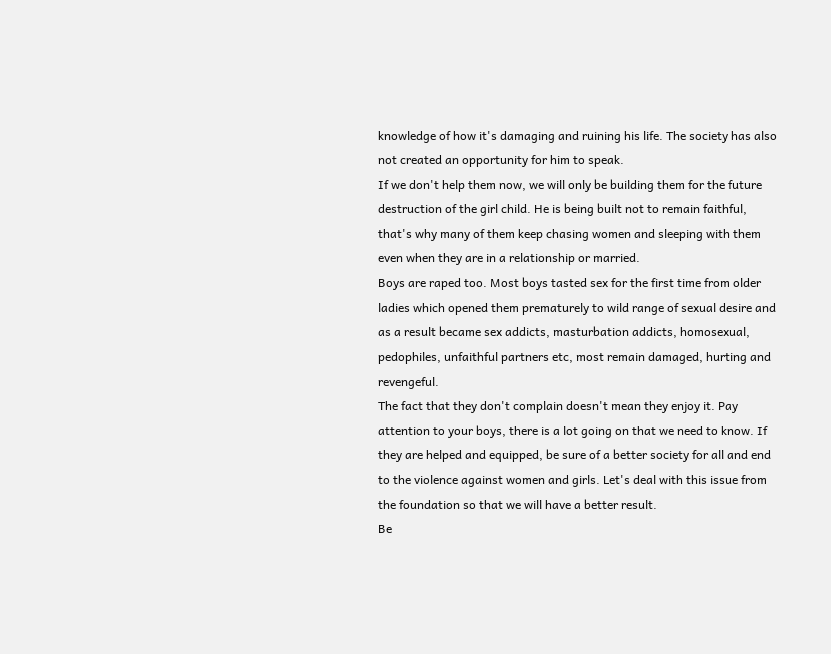knowledge of how it's damaging and ruining his life. The society has also not created an opportunity for him to speak.
If we don't help them now, we will only be building them for the future destruction of the girl child. He is being built not to remain faithful, that's why many of them keep chasing women and sleeping with them even when they are in a relationship or married.
Boys are raped too. Most boys tasted sex for the first time from older ladies which opened them prematurely to wild range of sexual desire and as a result became sex addicts, masturbation addicts, homosexual, pedophiles, unfaithful partners etc, most remain damaged, hurting and revengeful.
The fact that they don't complain doesn't mean they enjoy it. Pay attention to your boys, there is a lot going on that we need to know. If they are helped and equipped, be sure of a better society for all and end to the violence against women and girls. Let's deal with this issue from the foundation so that we will have a better result.
Be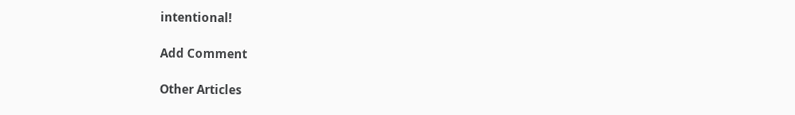intentional!

Add Comment

Other Articles